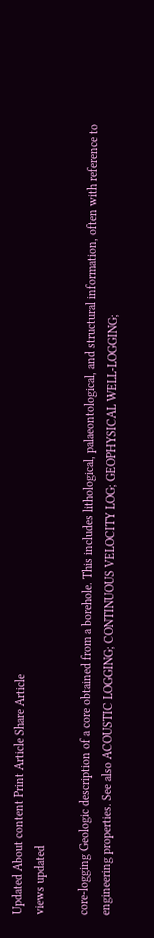Updated About content Print Article Share Article
views updated

core-logging Geologic description of a core obtained from a borehole. This includes lithological, palaeontological, and structural information, often with reference to engineering properties. See also ACOUSTIC LOGGING; CONTINUOUS VELOCITY LOG; GEOPHYSICAL WELL-LOGGING;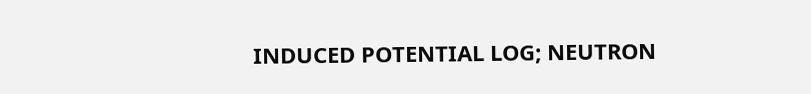INDUCED POTENTIAL LOG; NEUTRON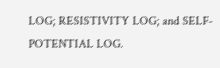LOG; RESISTIVITY LOG; and SELF-POTENTIAL LOG.